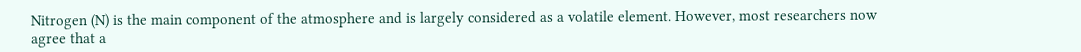Nitrogen (N) is the main component of the atmosphere and is largely considered as a volatile element. However, most researchers now agree that a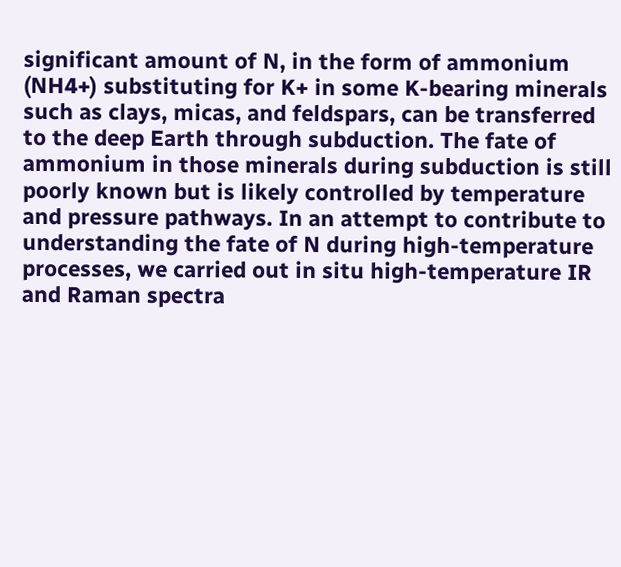significant amount of N, in the form of ammonium (NH4+) substituting for K+ in some K-bearing minerals such as clays, micas, and feldspars, can be transferred to the deep Earth through subduction. The fate of ammonium in those minerals during subduction is still poorly known but is likely controlled by temperature and pressure pathways. In an attempt to contribute to understanding the fate of N during high-temperature processes, we carried out in situ high-temperature IR and Raman spectra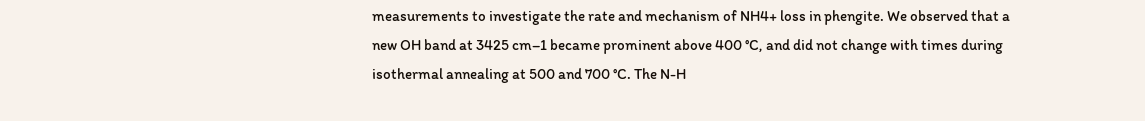measurements to investigate the rate and mechanism of NH4+ loss in phengite. We observed that a new OH band at 3425 cm–1 became prominent above 400 °C, and did not change with times during isothermal annealing at 500 and 700 °C. The N-H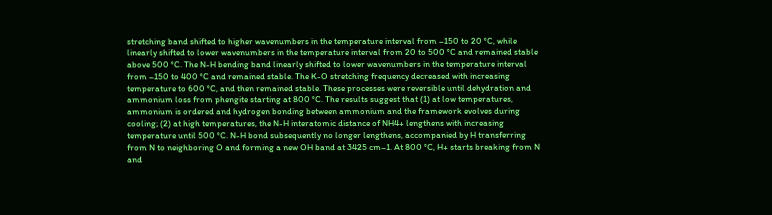stretching band shifted to higher wavenumbers in the temperature interval from –150 to 20 °C, while linearly shifted to lower wavenumbers in the temperature interval from 20 to 500 °C and remained stable above 500 °C. The N-H bending band linearly shifted to lower wavenumbers in the temperature interval from –150 to 400 °C and remained stable. The K-O stretching frequency decreased with increasing temperature to 600 °C, and then remained stable. These processes were reversible until dehydration and ammonium loss from phengite starting at 800 °C. The results suggest that (1) at low temperatures, ammonium is ordered and hydrogen bonding between ammonium and the framework evolves during cooling; (2) at high temperatures, the N-H interatomic distance of NH4+ lengthens with increasing temperature until 500 °C. N-H bond subsequently no longer lengthens, accompanied by H transferring from N to neighboring O and forming a new OH band at 3425 cm–1. At 800 °C, H+ starts breaking from N and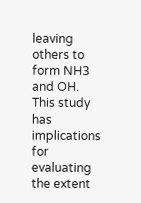leaving others to form NH3 and OH. This study has implications for evaluating the extent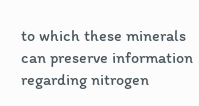to which these minerals can preserve information regarding nitrogen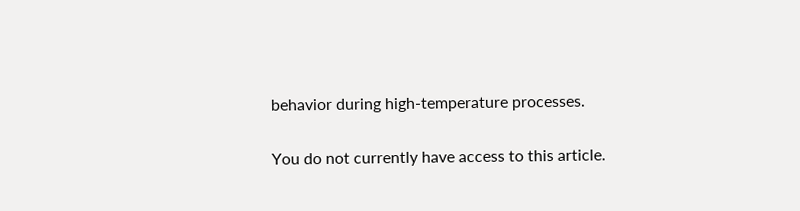behavior during high-temperature processes.

You do not currently have access to this article.